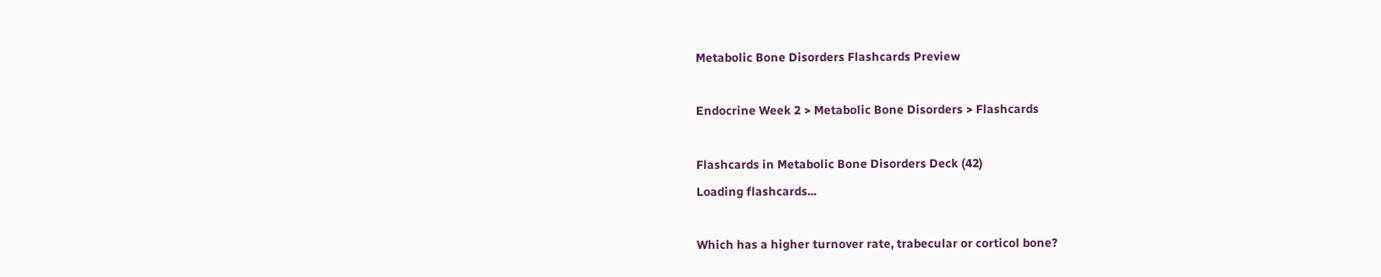Metabolic Bone Disorders Flashcards Preview

Endocrine Week 2 > Metabolic Bone Disorders > Flashcards

Flashcards in Metabolic Bone Disorders Deck (42)
Loading flashcards...

Which has a higher turnover rate, trabecular or corticol bone?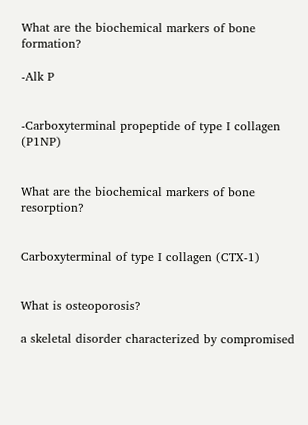What are the biochemical markers of bone formation?

-Alk P


-Carboxyterminal propeptide of type I collagen (P1NP)


What are the biochemical markers of bone resorption?


Carboxyterminal of type I collagen (CTX-1)


What is osteoporosis?

a skeletal disorder characterized by compromised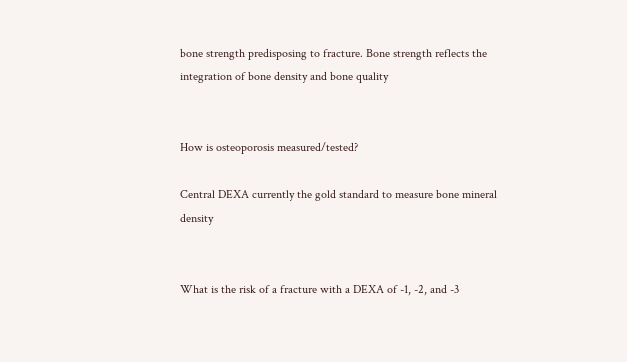bone strength predisposing to fracture. Bone strength reflects the integration of bone density and bone quality


How is osteoporosis measured/tested?

Central DEXA currently the gold standard to measure bone mineral density


What is the risk of a fracture with a DEXA of -1, -2, and -3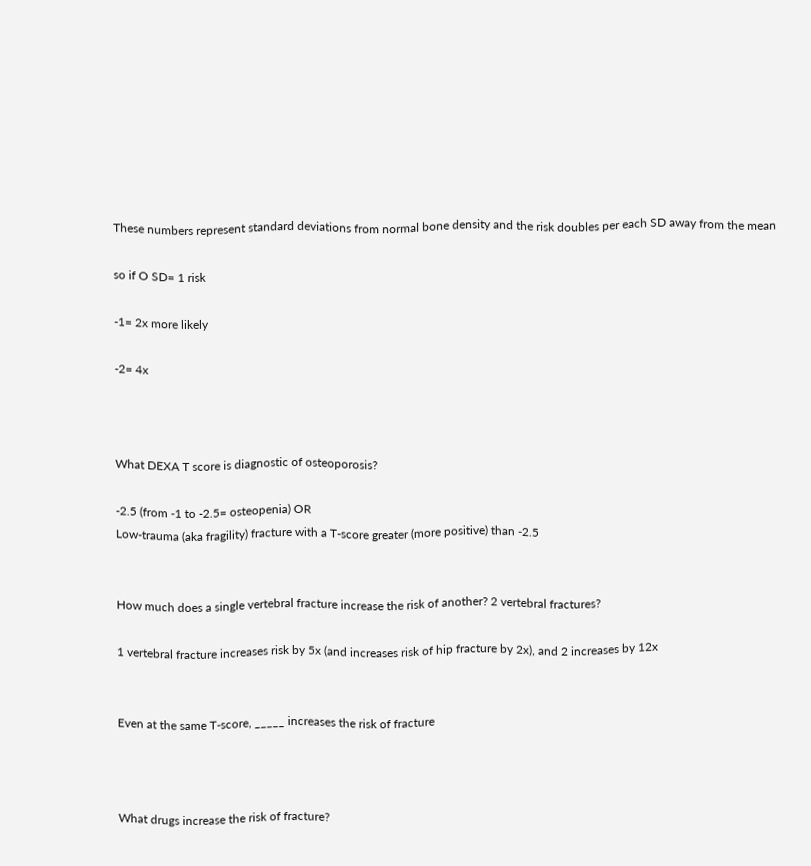These numbers represent standard deviations from normal bone density and the risk doubles per each SD away from the mean

so if O SD= 1 risk

-1= 2x more likely

-2= 4x



What DEXA T score is diagnostic of osteoporosis?

-2.5 (from -1 to -2.5= osteopenia) OR
Low-trauma (aka fragility) fracture with a T-score greater (more positive) than -2.5


How much does a single vertebral fracture increase the risk of another? 2 vertebral fractures?

1 vertebral fracture increases risk by 5x (and increases risk of hip fracture by 2x), and 2 increases by 12x


Even at the same T-score, _____ increases the risk of fracture



What drugs increase the risk of fracture?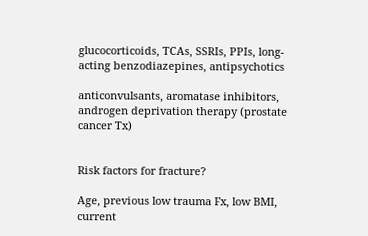glucocorticoids, TCAs, SSRIs, PPIs, long-acting benzodiazepines, antipsychotics

anticonvulsants, aromatase inhibitors, androgen deprivation therapy (prostate cancer Tx)


Risk factors for fracture?

Age, previous low trauma Fx, low BMI, current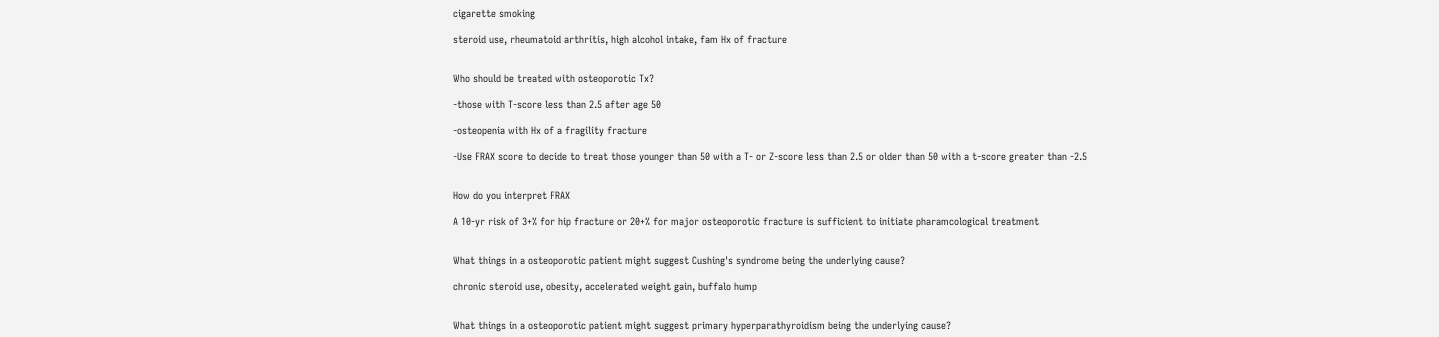cigarette smoking

steroid use, rheumatoid arthritis, high alcohol intake, fam Hx of fracture


Who should be treated with osteoporotic Tx?

-those with T-score less than 2.5 after age 50

-osteopenia with Hx of a fragility fracture

-Use FRAX score to decide to treat those younger than 50 with a T- or Z-score less than 2.5 or older than 50 with a t-score greater than -2.5


How do you interpret FRAX

A 10-yr risk of 3+% for hip fracture or 20+% for major osteoporotic fracture is sufficient to initiate pharamcological treatment


What things in a osteoporotic patient might suggest Cushing's syndrome being the underlying cause?

chronic steroid use, obesity, accelerated weight gain, buffalo hump


What things in a osteoporotic patient might suggest primary hyperparathyroidism being the underlying cause?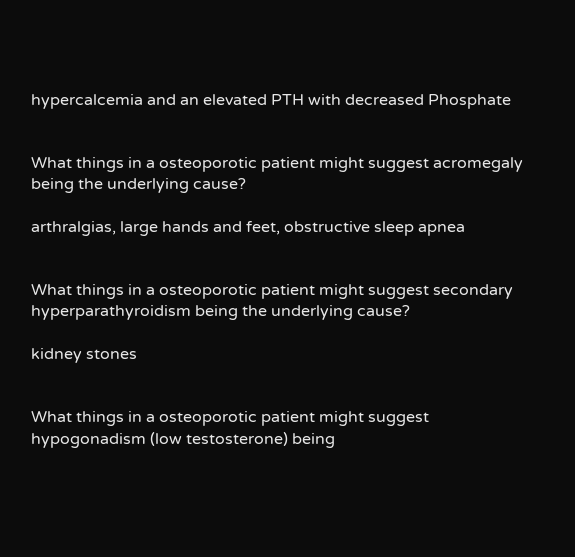hypercalcemia and an elevated PTH with decreased Phosphate


What things in a osteoporotic patient might suggest acromegaly being the underlying cause?

arthralgias, large hands and feet, obstructive sleep apnea


What things in a osteoporotic patient might suggest secondary hyperparathyroidism being the underlying cause?

kidney stones


What things in a osteoporotic patient might suggest hypogonadism (low testosterone) being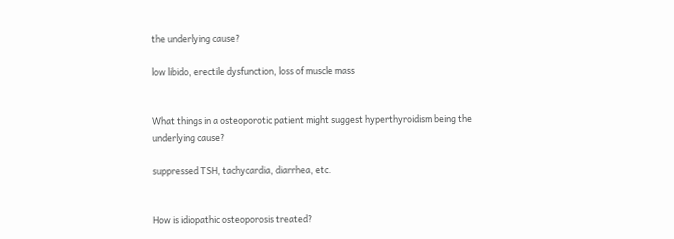the underlying cause?

low libido, erectile dysfunction, loss of muscle mass


What things in a osteoporotic patient might suggest hyperthyroidism being the underlying cause?

suppressed TSH, tachycardia, diarrhea, etc.


How is idiopathic osteoporosis treated?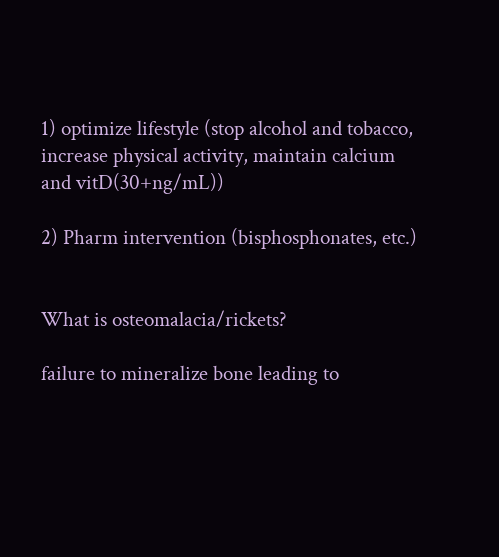1) optimize lifestyle (stop alcohol and tobacco, increase physical activity, maintain calcium and vitD(30+ng/mL))

2) Pharm intervention (bisphosphonates, etc.)


What is osteomalacia/rickets?

failure to mineralize bone leading to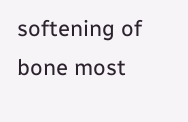softening of bone most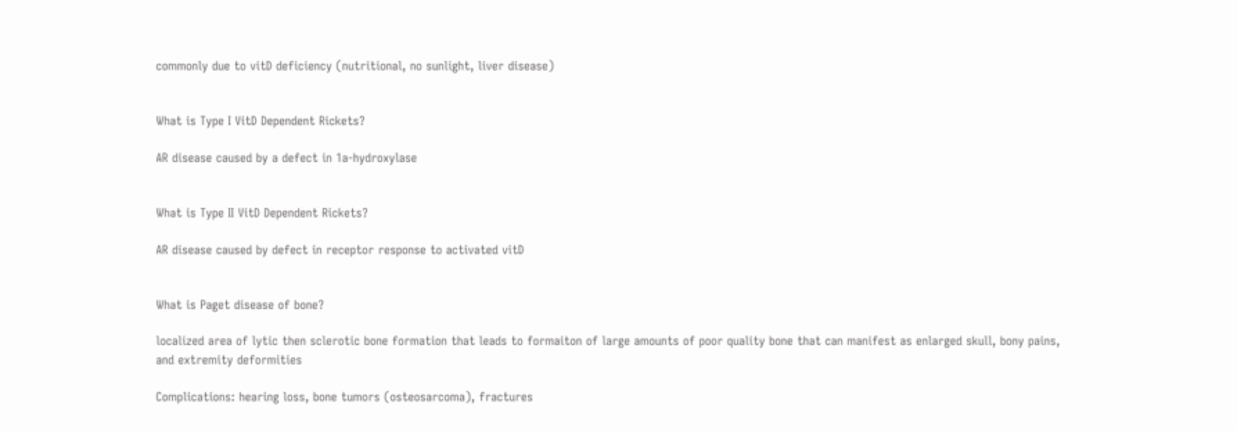commonly due to vitD deficiency (nutritional, no sunlight, liver disease)


What is Type I VitD Dependent Rickets?

AR disease caused by a defect in 1a-hydroxylase


What is Type II VitD Dependent Rickets?

AR disease caused by defect in receptor response to activated vitD


What is Paget disease of bone?

localized area of lytic then sclerotic bone formation that leads to formaiton of large amounts of poor quality bone that can manifest as enlarged skull, bony pains, and extremity deformities

Complications: hearing loss, bone tumors (osteosarcoma), fractures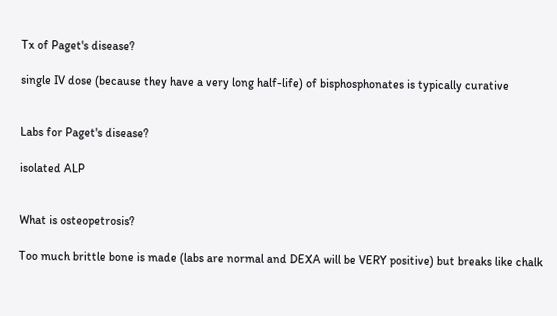Tx of Paget's disease?

single IV dose (because they have a very long half-life) of bisphosphonates is typically curative


Labs for Paget's disease?

isolated ALP


What is osteopetrosis?

Too much brittle bone is made (labs are normal and DEXA will be VERY positive) but breaks like chalk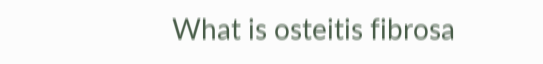What is osteitis fibrosa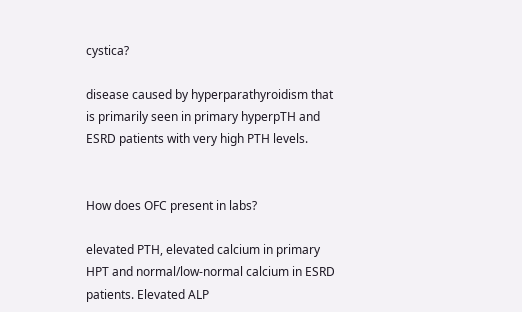cystica?

disease caused by hyperparathyroidism that is primarily seen in primary hyperpTH and ESRD patients with very high PTH levels.


How does OFC present in labs?

elevated PTH, elevated calcium in primary HPT and normal/low-normal calcium in ESRD patients. Elevated ALP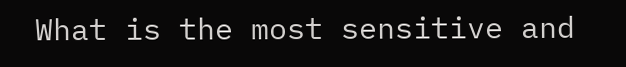What is the most sensitive and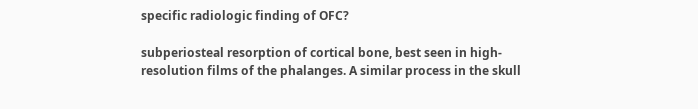specific radiologic finding of OFC?

subperiosteal resorption of cortical bone, best seen in high-resolution films of the phalanges. A similar process in the skull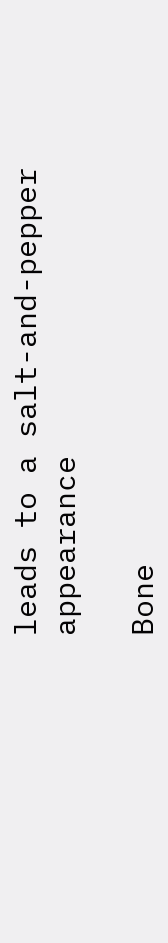leads to a salt-and-pepper appearance

Bone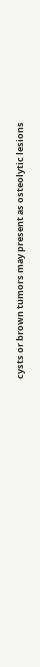cysts or brown tumors may present as osteolytic lesions